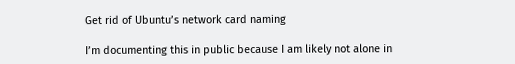Get rid of Ubuntu’s network card naming

I’m documenting this in public because I am likely not alone in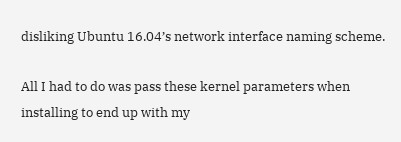disliking Ubuntu 16.04’s network interface naming scheme.

All I had to do was pass these kernel parameters when installing to end up with my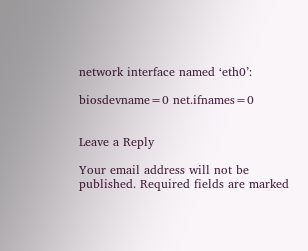network interface named ‘eth0’:

biosdevname=0 net.ifnames=0


Leave a Reply

Your email address will not be published. Required fields are marked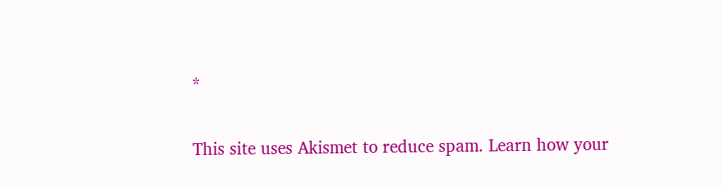*

This site uses Akismet to reduce spam. Learn how your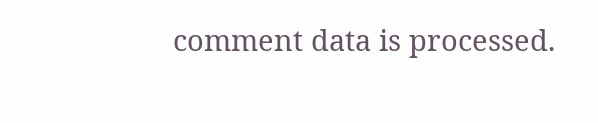comment data is processed.